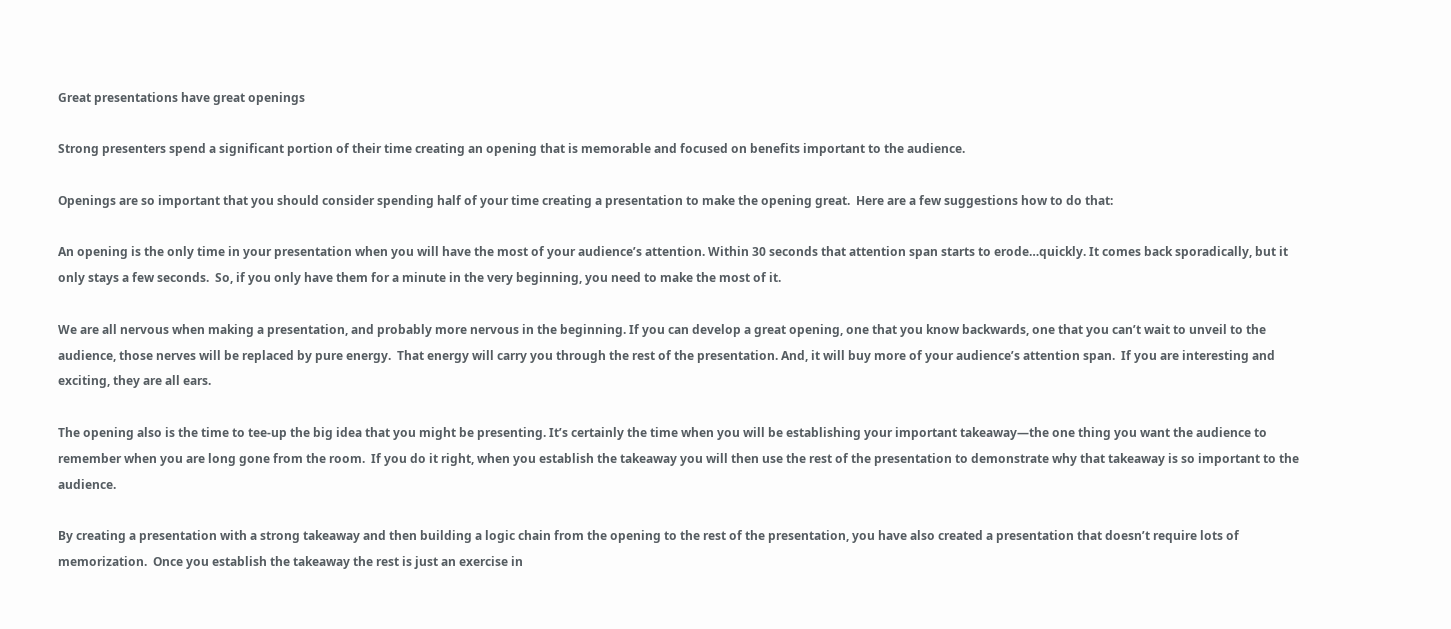Great presentations have great openings

Strong presenters spend a significant portion of their time creating an opening that is memorable and focused on benefits important to the audience.

Openings are so important that you should consider spending half of your time creating a presentation to make the opening great.  Here are a few suggestions how to do that:

An opening is the only time in your presentation when you will have the most of your audience’s attention. Within 30 seconds that attention span starts to erode…quickly. It comes back sporadically, but it only stays a few seconds.  So, if you only have them for a minute in the very beginning, you need to make the most of it.

We are all nervous when making a presentation, and probably more nervous in the beginning. If you can develop a great opening, one that you know backwards, one that you can’t wait to unveil to the audience, those nerves will be replaced by pure energy.  That energy will carry you through the rest of the presentation. And, it will buy more of your audience’s attention span.  If you are interesting and exciting, they are all ears.

The opening also is the time to tee-up the big idea that you might be presenting. It’s certainly the time when you will be establishing your important takeaway—the one thing you want the audience to remember when you are long gone from the room.  If you do it right, when you establish the takeaway you will then use the rest of the presentation to demonstrate why that takeaway is so important to the audience.

By creating a presentation with a strong takeaway and then building a logic chain from the opening to the rest of the presentation, you have also created a presentation that doesn’t require lots of memorization.  Once you establish the takeaway the rest is just an exercise in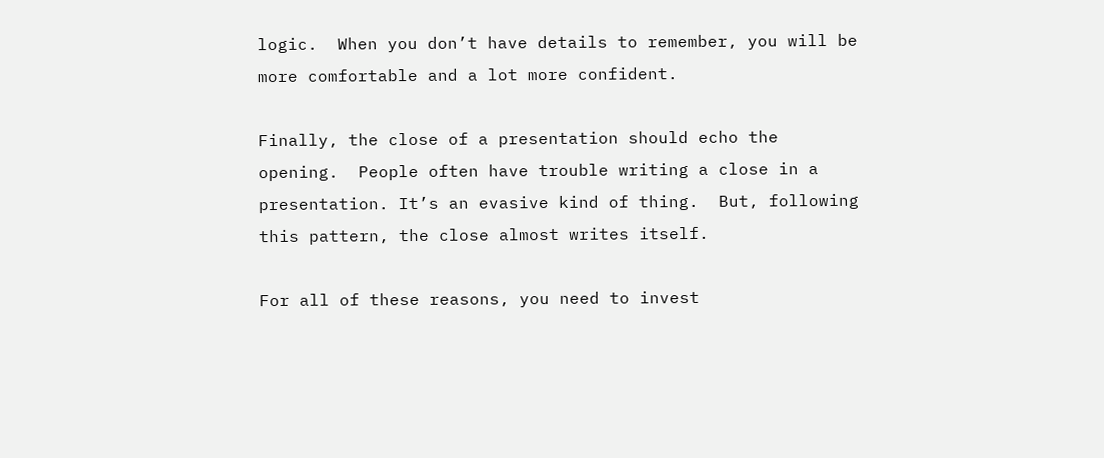logic.  When you don’t have details to remember, you will be more comfortable and a lot more confident.

Finally, the close of a presentation should echo the opening.  People often have trouble writing a close in a presentation. It’s an evasive kind of thing.  But, following this pattern, the close almost writes itself.

For all of these reasons, you need to invest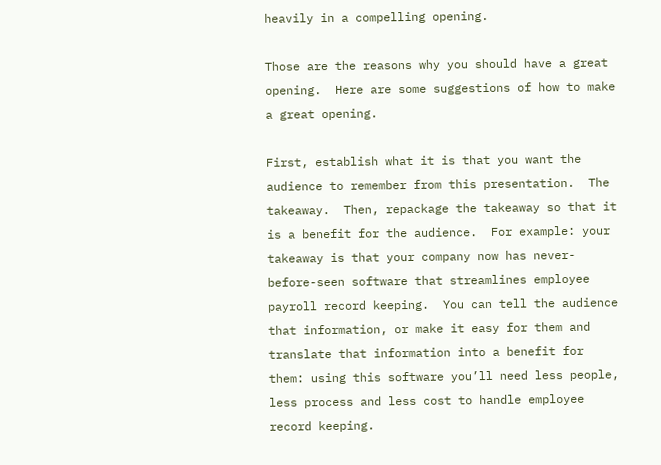heavily in a compelling opening.

Those are the reasons why you should have a great opening.  Here are some suggestions of how to make a great opening.

First, establish what it is that you want the audience to remember from this presentation.  The takeaway.  Then, repackage the takeaway so that it is a benefit for the audience.  For example: your takeaway is that your company now has never-before-seen software that streamlines employee payroll record keeping.  You can tell the audience that information, or make it easy for them and translate that information into a benefit for them: using this software you’ll need less people, less process and less cost to handle employee record keeping.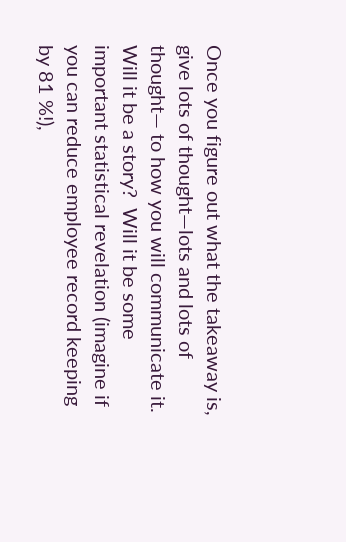Once you figure out what the takeaway is, give lots of thought—lots and lots of thought— to how you will communicate it.  Will it be a story?  Will it be some important statistical revelation (imagine if you can reduce employee record keeping by 81 %!),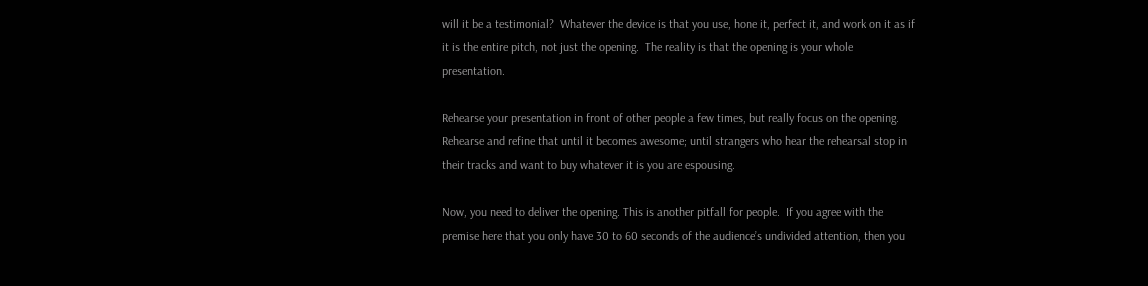will it be a testimonial?  Whatever the device is that you use, hone it, perfect it, and work on it as if it is the entire pitch, not just the opening.  The reality is that the opening is your whole presentation.

Rehearse your presentation in front of other people a few times, but really focus on the opening.  Rehearse and refine that until it becomes awesome; until strangers who hear the rehearsal stop in their tracks and want to buy whatever it is you are espousing.

Now, you need to deliver the opening. This is another pitfall for people.  If you agree with the premise here that you only have 30 to 60 seconds of the audience’s undivided attention, then you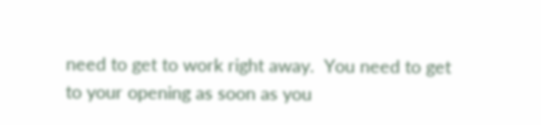need to get to work right away.  You need to get to your opening as soon as you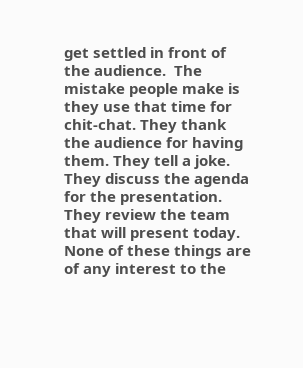get settled in front of the audience.  The mistake people make is they use that time for chit-chat. They thank the audience for having them. They tell a joke. They discuss the agenda for the presentation. They review the team that will present today.  None of these things are of any interest to the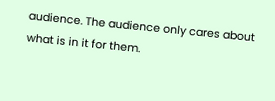audience. The audience only cares about what is in it for them.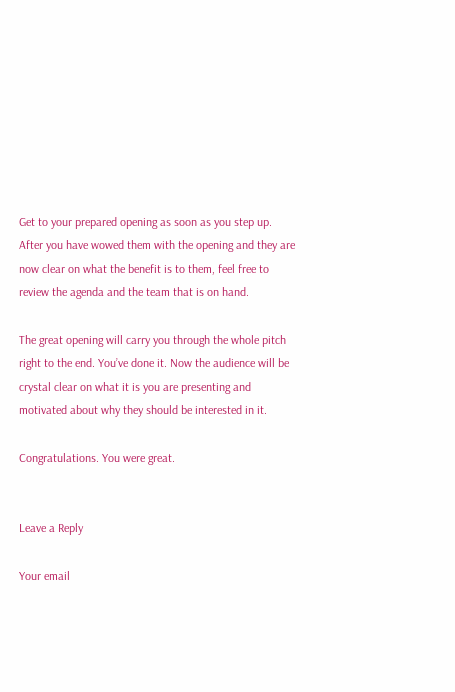Get to your prepared opening as soon as you step up.  After you have wowed them with the opening and they are now clear on what the benefit is to them, feel free to review the agenda and the team that is on hand.

The great opening will carry you through the whole pitch right to the end. You’ve done it. Now the audience will be crystal clear on what it is you are presenting and motivated about why they should be interested in it.

Congratulations. You were great.


Leave a Reply

Your email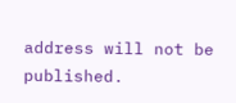address will not be published.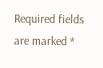Required fields are marked *